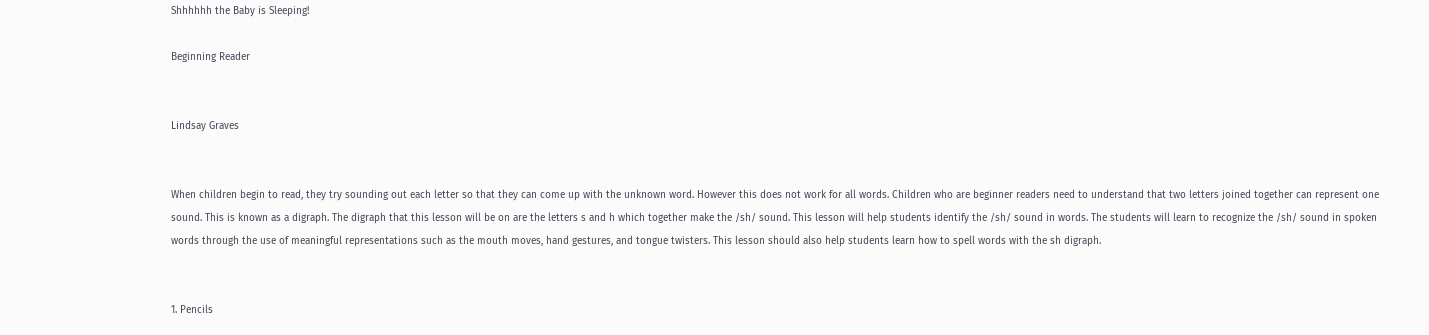Shhhhhh the Baby is Sleeping!

Beginning Reader


Lindsay Graves


When children begin to read, they try sounding out each letter so that they can come up with the unknown word. However this does not work for all words. Children who are beginner readers need to understand that two letters joined together can represent one sound. This is known as a digraph. The digraph that this lesson will be on are the letters s and h which together make the /sh/ sound. This lesson will help students identify the /sh/ sound in words. The students will learn to recognize the /sh/ sound in spoken words through the use of meaningful representations such as the mouth moves, hand gestures, and tongue twisters. This lesson should also help students learn how to spell words with the sh digraph.


1. Pencils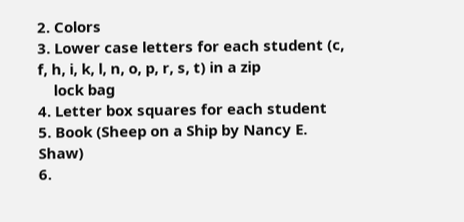2. Colors
3. Lower case letters for each student (c, f, h, i, k, l, n, o, p, r, s, t) in a zip
    lock bag
4. Letter box squares for each student
5. Book (Sheep on a Ship by Nancy E. Shaw)
6.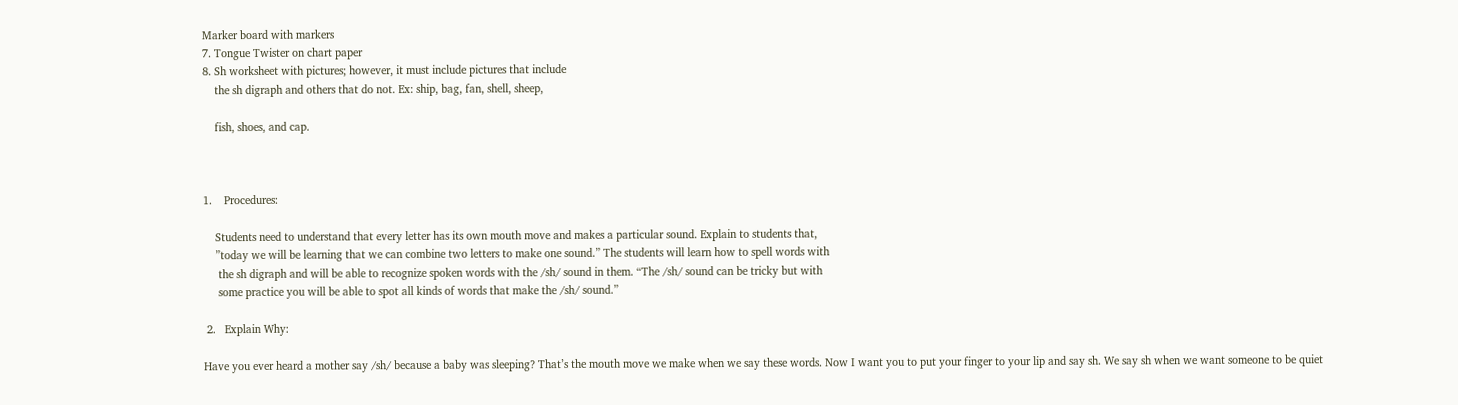Marker board with markers
7. Tongue Twister on chart paper
8. Sh worksheet with pictures; however, it must include pictures that include
    the sh digraph and others that do not. Ex: ship, bag, fan, shell, sheep,

    fish, shoes, and cap.



1.    Procedures:

    Students need to understand that every letter has its own mouth move and makes a particular sound. Explain to students that,
    ”today we will be learning that we can combine two letters to make one sound.” The students will learn how to spell words with
     the sh digraph and will be able to recognize spoken words with the /sh/ sound in them. “The /sh/ sound can be tricky but with
     some practice you will be able to spot all kinds of words that make the /sh/ sound.”

 2.   Explain Why:

Have you ever heard a mother say /sh/ because a baby was sleeping? That’s the mouth move we make when we say these words. Now I want you to put your finger to your lip and say sh. We say sh when we want someone to be quiet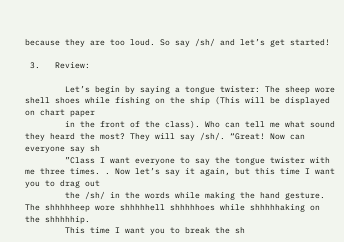because they are too loud. So say /sh/ and let’s get started!

 3.   Review:

        Let’s begin by saying a tongue twister: The sheep wore shell shoes while fishing on the ship (This will be displayed on chart paper
        in the front of the class). Who can tell me what sound they heard the most? They will say /sh/. “Great! Now can everyone say sh
        ”Class I want everyone to say the tongue twister with me three times. . Now let’s say it again, but this time I want you to drag out
        the /sh/ in the words while making the hand gesture. The shhhhheep wore shhhhhell shhhhhoes while shhhhhaking on the shhhhhip.
        This time I want you to break the sh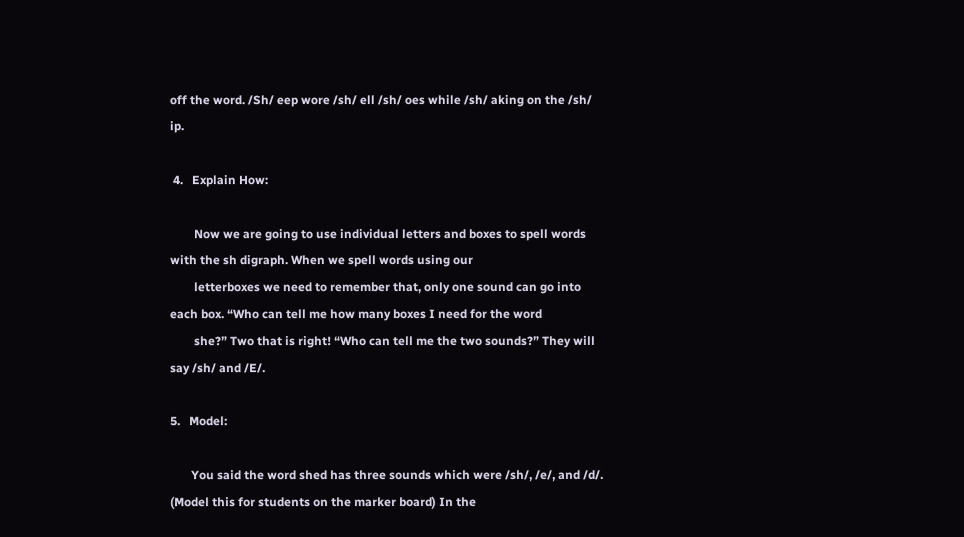off the word. /Sh/ eep wore /sh/ ell /sh/ oes while /sh/ aking on the /sh/ ip.

 4.   Explain How:

        Now we are going to use individual letters and boxes to spell words with the sh digraph. When we spell words using our
        letterboxes we need to remember that, only one sound can go into each box. “Who can tell me how many boxes I need for the word
        she?” Two that is right! “Who can tell me the two sounds?” They will say /sh/ and /E/.

5.   Model:

       You said the word shed has three sounds which were /sh/, /e/, and /d/. (Model this for students on the marker board) In the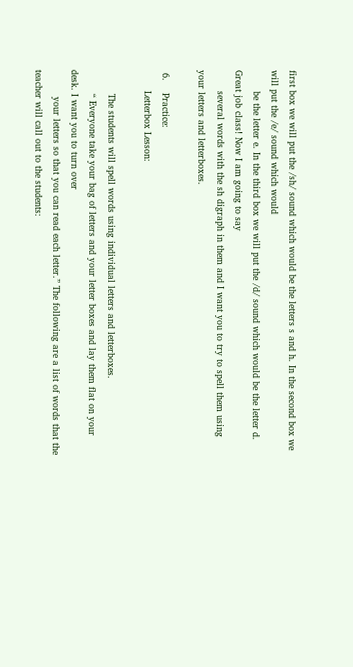first box we will put the /sh/ sound which would be the letters s and h. In the second box we will put the /e/ sound which would
       be the letter e. In the third box we will put the /d/ sound which would be the letter d.  Great job class! Now I am going to say
       several words with the sh digraph in them and I want you to try to spell them using your letters and letterboxes.

 6.    Practice:
       Letterbox Lesson:

        The students will spell words using individual letters and letterboxes.
        “ Everyone take your bag of letters and your letter boxes and lay them flat on your desk. I want you to turn over
         your letters so that you can read each letter.” The following are a list of words that the teacher will call out to the students: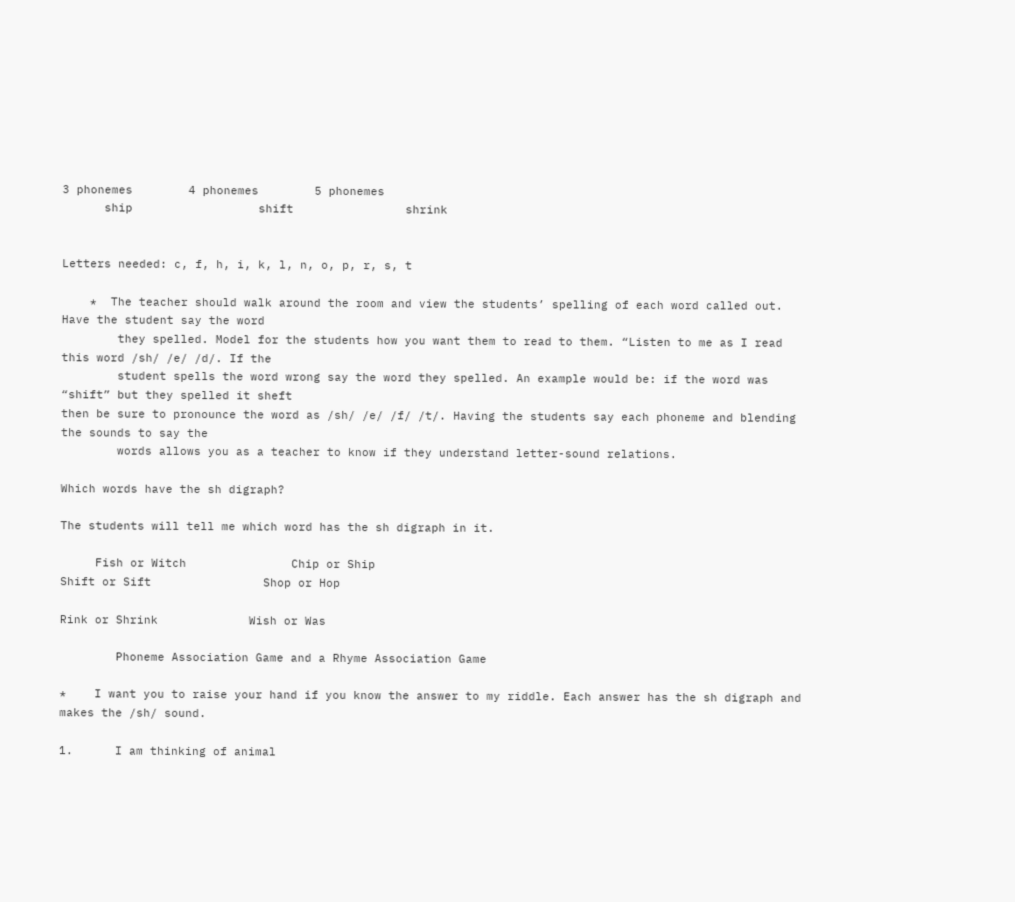3 phonemes        4 phonemes        5 phonemes
      ship                  shift                shrink


Letters needed: c, f, h, i, k, l, n, o, p, r, s, t

    *  The teacher should walk around the room and view the students’ spelling of each word called out. Have the student say the word
        they spelled. Model for the students how you want them to read to them. “Listen to me as I read this word /sh/ /e/ /d/. If the
        student spells the word wrong say the word they spelled. An example would be: if the word was “shift” but they spelled it sheft
then be sure to pronounce the word as /sh/ /e/ /f/ /t/. Having the students say each phoneme and blending the sounds to say the
        words allows you as a teacher to know if they understand letter-sound relations.

Which words have the sh digraph?

The students will tell me which word has the sh digraph in it.

     Fish or Witch               Chip or Ship
Shift or Sift                Shop or Hop

Rink or Shrink             Wish or Was

        Phoneme Association Game and a Rhyme Association Game

*    I want you to raise your hand if you know the answer to my riddle. Each answer has the sh digraph and makes the /sh/ sound.

1.      I am thinking of animal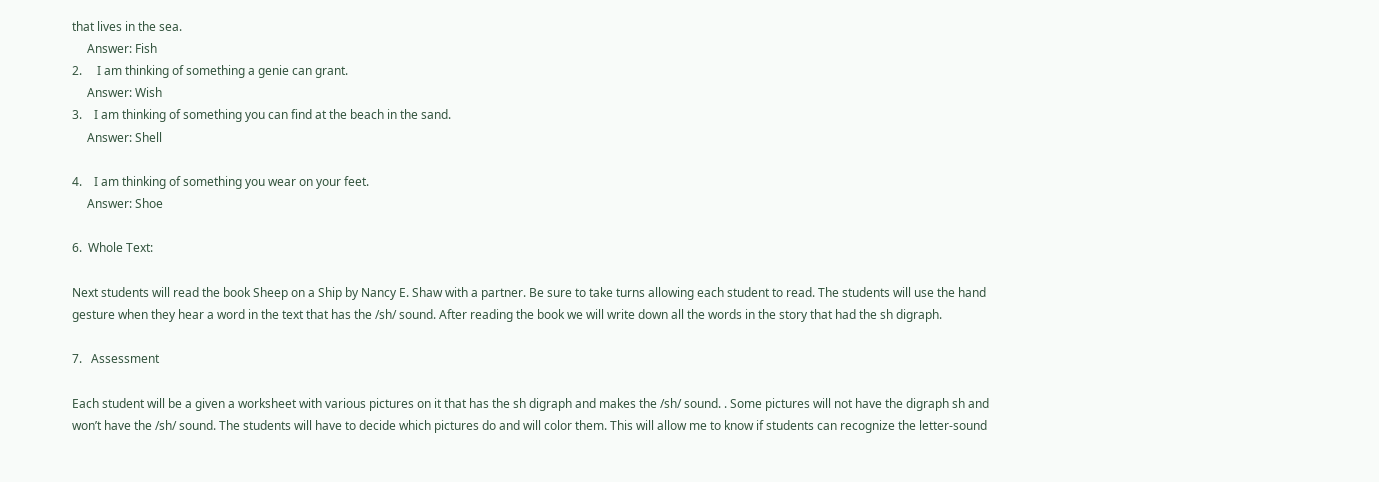that lives in the sea.
     Answer: Fish
2.     I am thinking of something a genie can grant.
     Answer: Wish
3.    I am thinking of something you can find at the beach in the sand.
     Answer: Shell

4.    I am thinking of something you wear on your feet.
     Answer: Shoe

6.  Whole Text:

Next students will read the book Sheep on a Ship by Nancy E. Shaw with a partner. Be sure to take turns allowing each student to read. The students will use the hand gesture when they hear a word in the text that has the /sh/ sound. After reading the book we will write down all the words in the story that had the sh digraph.

7.   Assessment

Each student will be a given a worksheet with various pictures on it that has the sh digraph and makes the /sh/ sound. . Some pictures will not have the digraph sh and won’t have the /sh/ sound. The students will have to decide which pictures do and will color them. This will allow me to know if students can recognize the letter-sound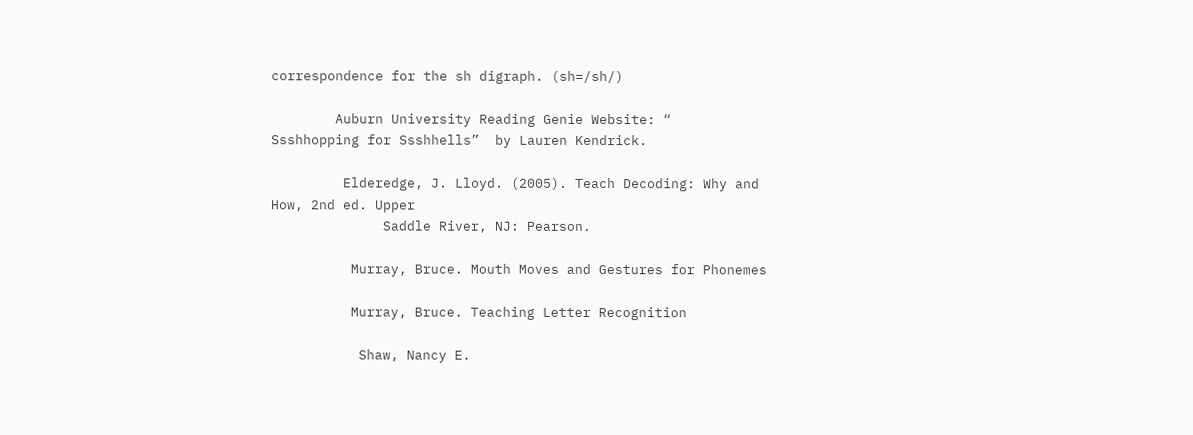correspondence for the sh digraph. (sh=/sh/)

        Auburn University Reading Genie Website: “
Ssshhopping for Ssshhells”  by Lauren Kendrick.

         Elderedge, J. Lloyd. (2005). Teach Decoding: Why and How, 2nd ed. Upper
              Saddle River, NJ: Pearson.

          Murray, Bruce. Mouth Moves and Gestures for Phonemes

          Murray, Bruce. Teaching Letter Recognition

           Shaw, Nancy E.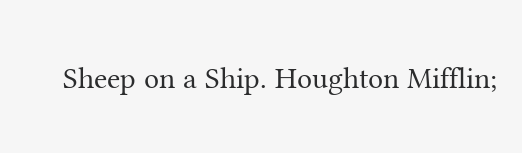Sheep on a Ship. Houghton Mifflin;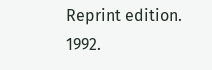Reprint edition. 1992.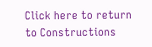Click here to return to Constructions